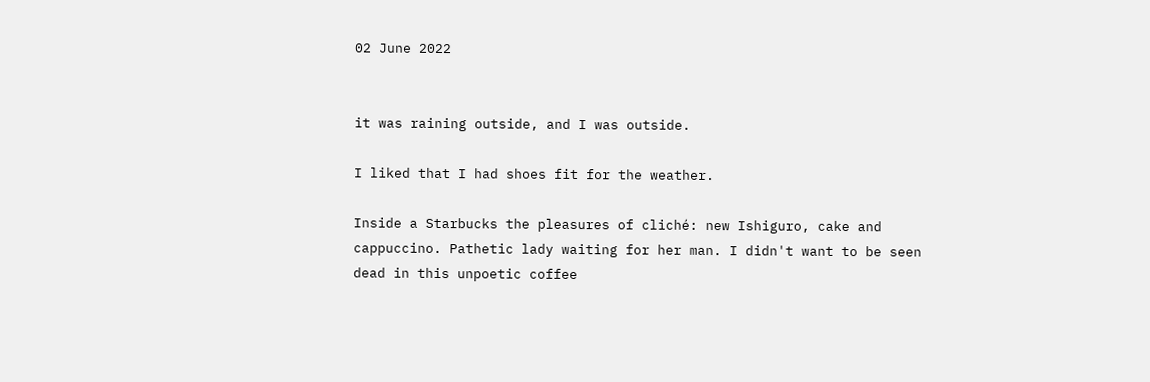02 June 2022


it was raining outside, and I was outside.

I liked that I had shoes fit for the weather.

Inside a Starbucks the pleasures of cliché: new Ishiguro, cake and cappuccino. Pathetic lady waiting for her man. I didn't want to be seen dead in this unpoetic coffee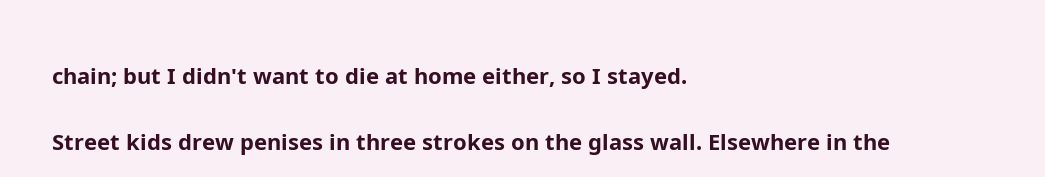chain; but I didn't want to die at home either, so I stayed.

Street kids drew penises in three strokes on the glass wall. Elsewhere in the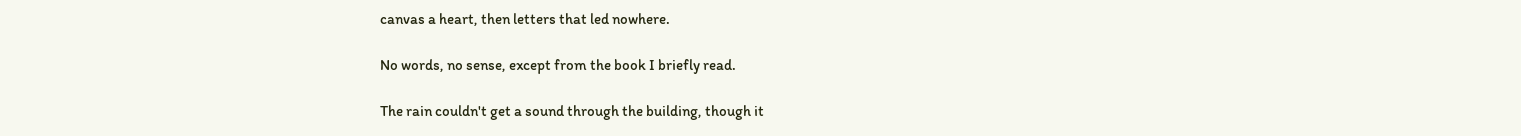canvas a heart, then letters that led nowhere.

No words, no sense, except from the book I briefly read.

The rain couldn't get a sound through the building, though it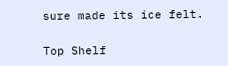sure made its ice felt.

Top Shelf